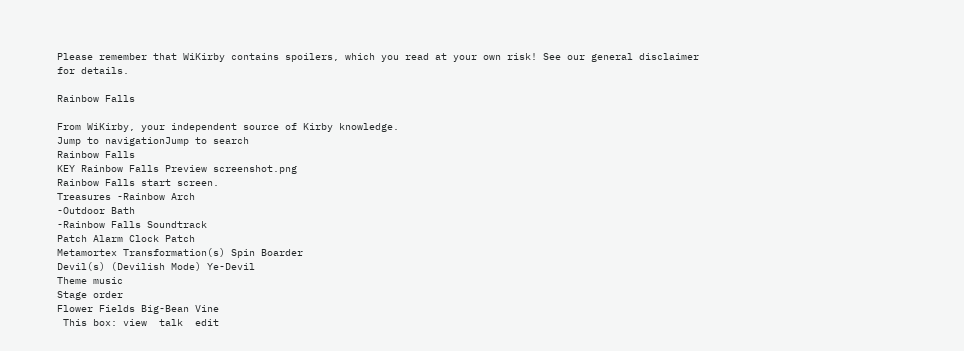Please remember that WiKirby contains spoilers, which you read at your own risk! See our general disclaimer for details.

Rainbow Falls

From WiKirby, your independent source of Kirby knowledge.
Jump to navigationJump to search
Rainbow Falls
KEY Rainbow Falls Preview screenshot.png
Rainbow Falls start screen.
Treasures -Rainbow Arch
-Outdoor Bath
-Rainbow Falls Soundtrack
Patch Alarm Clock Patch
Metamortex Transformation(s) Spin Boarder
Devil(s) (Devilish Mode) Ye-Devil
Theme music
Stage order
Flower Fields Big-Bean Vine
 This box: view  talk  edit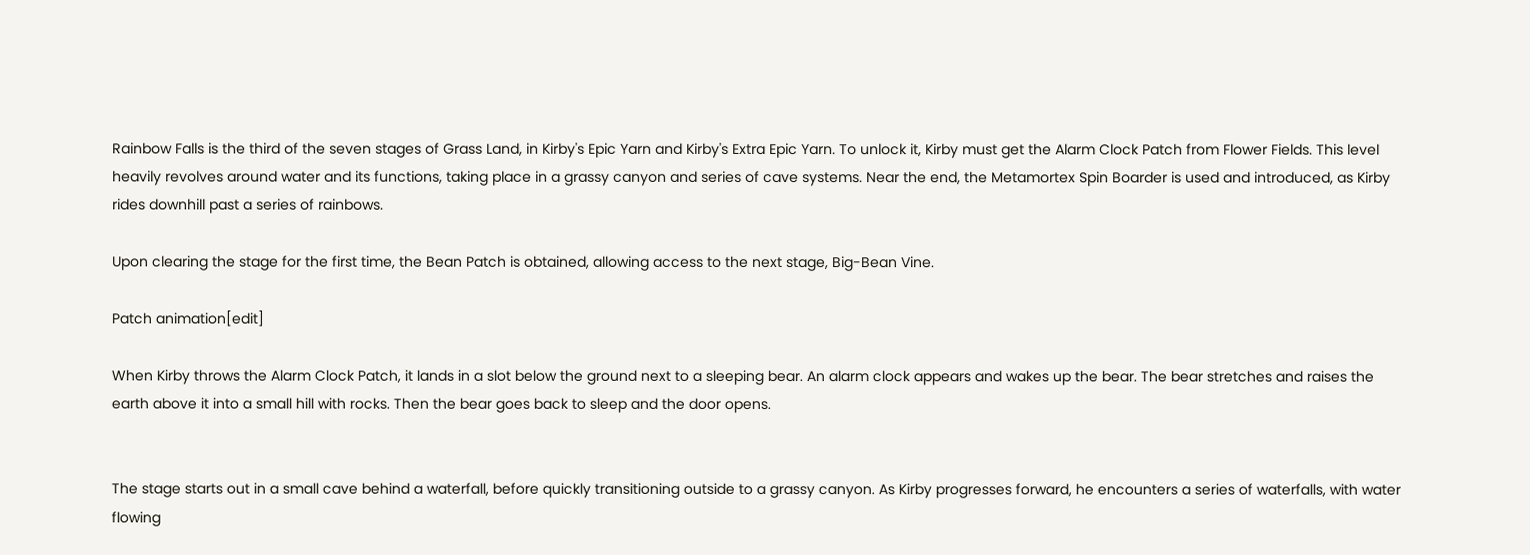Rainbow Falls is the third of the seven stages of Grass Land, in Kirby's Epic Yarn and Kirby's Extra Epic Yarn. To unlock it, Kirby must get the Alarm Clock Patch from Flower Fields. This level heavily revolves around water and its functions, taking place in a grassy canyon and series of cave systems. Near the end, the Metamortex Spin Boarder is used and introduced, as Kirby rides downhill past a series of rainbows.

Upon clearing the stage for the first time, the Bean Patch is obtained, allowing access to the next stage, Big-Bean Vine.

Patch animation[edit]

When Kirby throws the Alarm Clock Patch, it lands in a slot below the ground next to a sleeping bear. An alarm clock appears and wakes up the bear. The bear stretches and raises the earth above it into a small hill with rocks. Then the bear goes back to sleep and the door opens.


The stage starts out in a small cave behind a waterfall, before quickly transitioning outside to a grassy canyon. As Kirby progresses forward, he encounters a series of waterfalls, with water flowing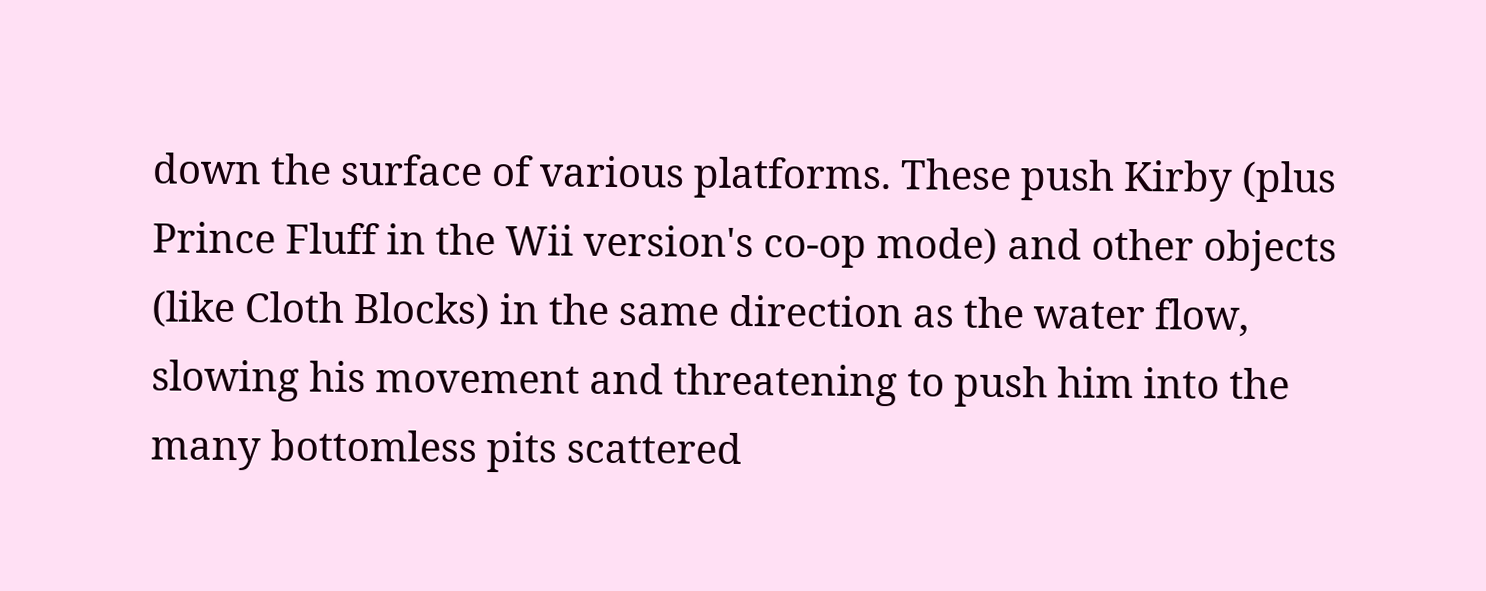down the surface of various platforms. These push Kirby (plus Prince Fluff in the Wii version's co-op mode) and other objects (like Cloth Blocks) in the same direction as the water flow, slowing his movement and threatening to push him into the many bottomless pits scattered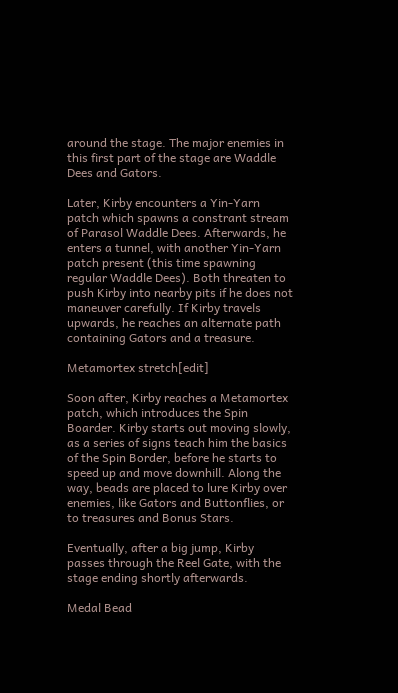around the stage. The major enemies in this first part of the stage are Waddle Dees and Gators.

Later, Kirby encounters a Yin-Yarn patch which spawns a constrant stream of Parasol Waddle Dees. Afterwards, he enters a tunnel, with another Yin-Yarn patch present (this time spawning regular Waddle Dees). Both threaten to push Kirby into nearby pits if he does not maneuver carefully. If Kirby travels upwards, he reaches an alternate path containing Gators and a treasure.

Metamortex stretch[edit]

Soon after, Kirby reaches a Metamortex patch, which introduces the Spin Boarder. Kirby starts out moving slowly, as a series of signs teach him the basics of the Spin Border, before he starts to speed up and move downhill. Along the way, beads are placed to lure Kirby over enemies, like Gators and Buttonflies, or to treasures and Bonus Stars.

Eventually, after a big jump, Kirby passes through the Reel Gate, with the stage ending shortly afterwards.

Medal Bead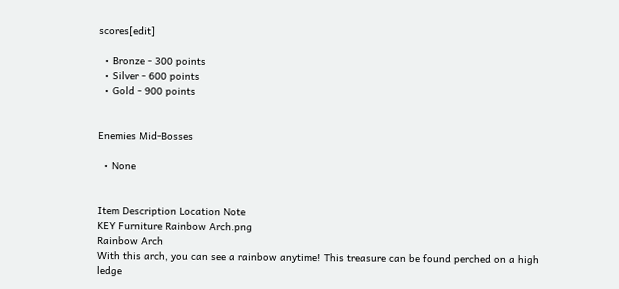scores[edit]

  • Bronze - 300 points
  • Silver - 600 points
  • Gold - 900 points


Enemies Mid-Bosses

  • None


Item Description Location Note
KEY Furniture Rainbow Arch.png
Rainbow Arch
With this arch, you can see a rainbow anytime! This treasure can be found perched on a high ledge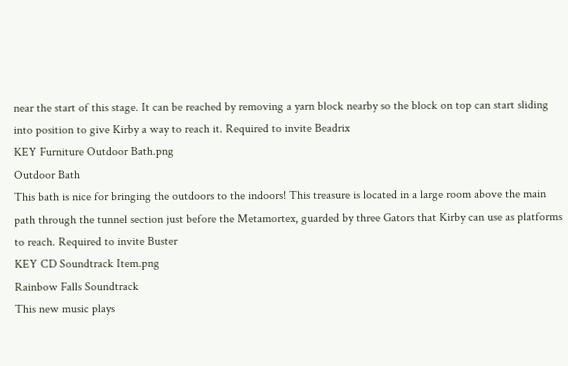near the start of this stage. It can be reached by removing a yarn block nearby so the block on top can start sliding into position to give Kirby a way to reach it. Required to invite Beadrix
KEY Furniture Outdoor Bath.png
Outdoor Bath
This bath is nice for bringing the outdoors to the indoors! This treasure is located in a large room above the main path through the tunnel section just before the Metamortex, guarded by three Gators that Kirby can use as platforms to reach. Required to invite Buster
KEY CD Soundtrack Item.png
Rainbow Falls Soundtrack
This new music plays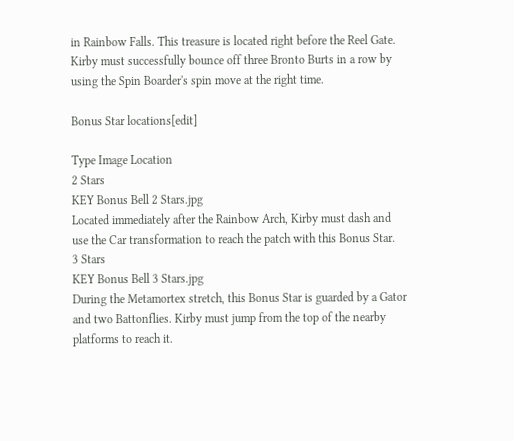in Rainbow Falls. This treasure is located right before the Reel Gate. Kirby must successfully bounce off three Bronto Burts in a row by using the Spin Boarder's spin move at the right time.

Bonus Star locations[edit]

Type Image Location
2 Stars
KEY Bonus Bell 2 Stars.jpg
Located immediately after the Rainbow Arch, Kirby must dash and use the Car transformation to reach the patch with this Bonus Star.
3 Stars
KEY Bonus Bell 3 Stars.jpg
During the Metamortex stretch, this Bonus Star is guarded by a Gator and two Battonflies. Kirby must jump from the top of the nearby platforms to reach it.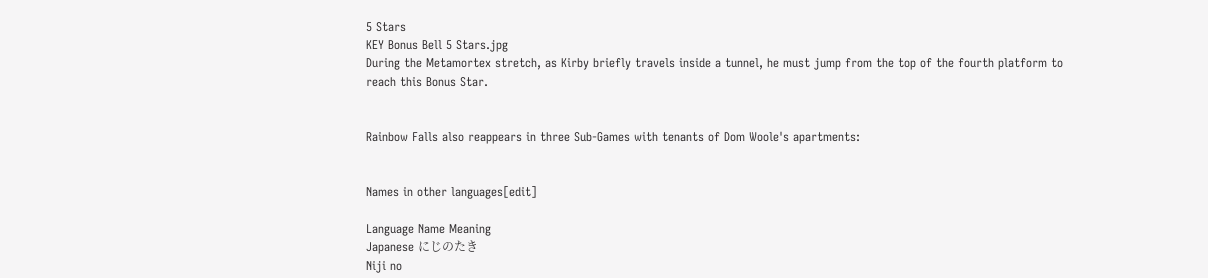5 Stars
KEY Bonus Bell 5 Stars.jpg
During the Metamortex stretch, as Kirby briefly travels inside a tunnel, he must jump from the top of the fourth platform to reach this Bonus Star.


Rainbow Falls also reappears in three Sub-Games with tenants of Dom Woole's apartments:


Names in other languages[edit]

Language Name Meaning
Japanese にじのたき
Niji no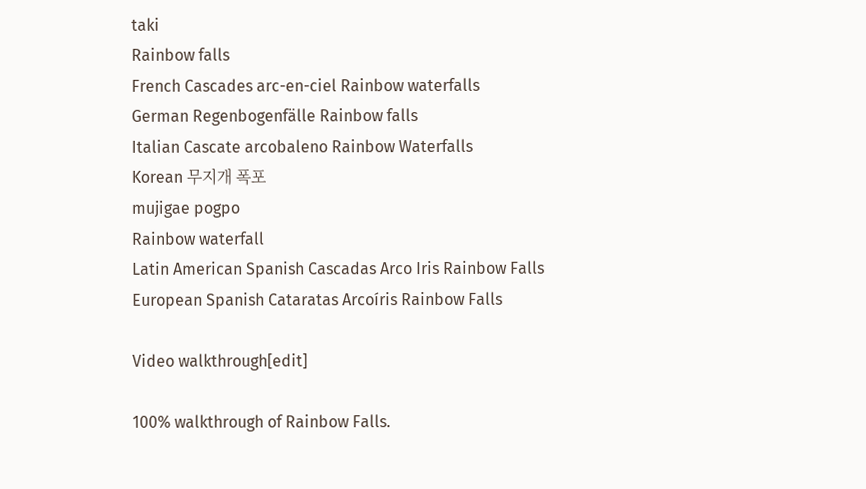taki
Rainbow falls
French Cascades arc-en-ciel Rainbow waterfalls
German Regenbogenfälle Rainbow falls
Italian Cascate arcobaleno Rainbow Waterfalls
Korean 무지개 폭포
mujigae pogpo
Rainbow waterfall
Latin American Spanish Cascadas Arco Iris Rainbow Falls
European Spanish Cataratas Arcoíris Rainbow Falls

Video walkthrough[edit]

100% walkthrough of Rainbow Falls.